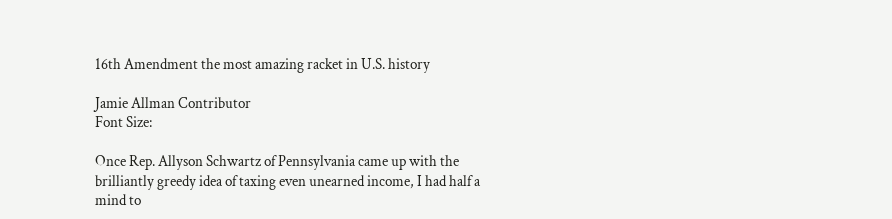16th Amendment the most amazing racket in U.S. history

Jamie Allman Contributor
Font Size:

Once Rep. Allyson Schwartz of Pennsylvania came up with the brilliantly greedy idea of taxing even unearned income, I had half a mind to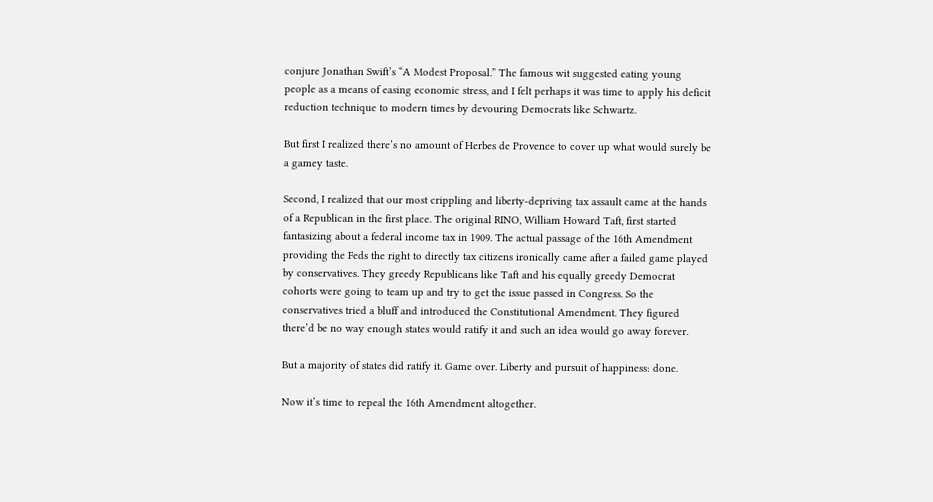conjure Jonathan Swift’s “A Modest Proposal.” The famous wit suggested eating young people as a means of easing economic stress, and I felt perhaps it was time to apply his deficit reduction technique to modern times by devouring Democrats like Schwartz.

But first I realized there’s no amount of Herbes de Provence to cover up what would surely be a gamey taste.

Second, I realized that our most crippling and liberty-depriving tax assault came at the hands of a Republican in the first place. The original RINO, William Howard Taft, first started fantasizing about a federal income tax in 1909. The actual passage of the 16th Amendment providing the Feds the right to directly tax citizens ironically came after a failed game played by conservatives. They greedy Republicans like Taft and his equally greedy Democrat cohorts were going to team up and try to get the issue passed in Congress. So the conservatives tried a bluff and introduced the Constitutional Amendment. They figured there’d be no way enough states would ratify it and such an idea would go away forever.

But a majority of states did ratify it. Game over. Liberty and pursuit of happiness: done.

Now it’s time to repeal the 16th Amendment altogether.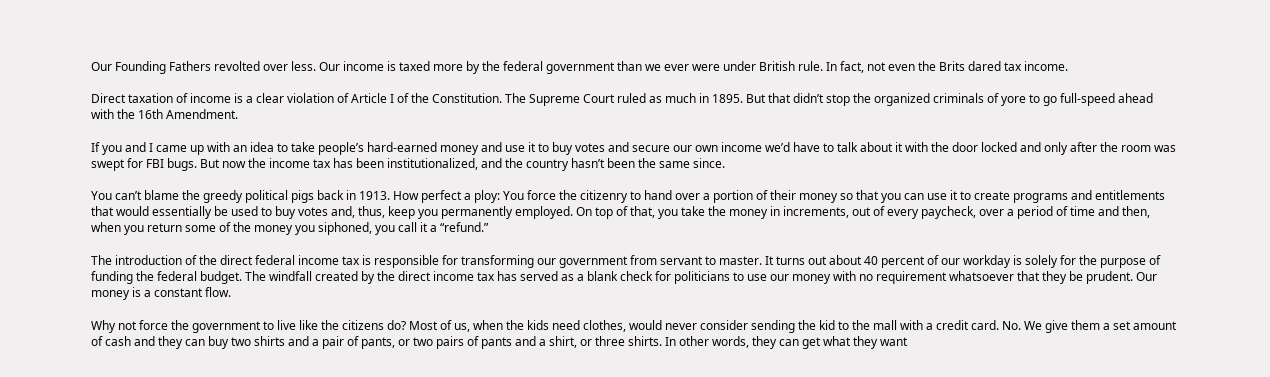Our Founding Fathers revolted over less. Our income is taxed more by the federal government than we ever were under British rule. In fact, not even the Brits dared tax income.

Direct taxation of income is a clear violation of Article I of the Constitution. The Supreme Court ruled as much in 1895. But that didn’t stop the organized criminals of yore to go full-speed ahead with the 16th Amendment.

If you and I came up with an idea to take people’s hard-earned money and use it to buy votes and secure our own income we’d have to talk about it with the door locked and only after the room was swept for FBI bugs. But now the income tax has been institutionalized, and the country hasn’t been the same since.

You can’t blame the greedy political pigs back in 1913. How perfect a ploy: You force the citizenry to hand over a portion of their money so that you can use it to create programs and entitlements that would essentially be used to buy votes and, thus, keep you permanently employed. On top of that, you take the money in increments, out of every paycheck, over a period of time and then, when you return some of the money you siphoned, you call it a “refund.”

The introduction of the direct federal income tax is responsible for transforming our government from servant to master. It turns out about 40 percent of our workday is solely for the purpose of funding the federal budget. The windfall created by the direct income tax has served as a blank check for politicians to use our money with no requirement whatsoever that they be prudent. Our money is a constant flow.

Why not force the government to live like the citizens do? Most of us, when the kids need clothes, would never consider sending the kid to the mall with a credit card. No. We give them a set amount of cash and they can buy two shirts and a pair of pants, or two pairs of pants and a shirt, or three shirts. In other words, they can get what they want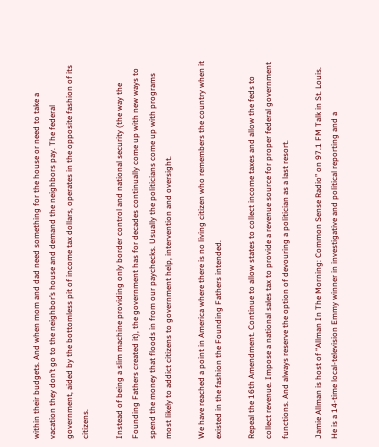within their budgets. And when mom and dad need something for the house or need to take a vacation they don’t go to the neighbor’s house and demand the neighbors pay. The federal government, aided by the bottomless pit of income tax dollars, operates in the opposite fashion of its citizens.

Instead of being a slim machine providing only border control and national security (the way the Founding Fathers created it), the government has for decades continually come up with new ways to spend the money that floods in from our paychecks. Usually the politicians come up with programs most likely to addict citizens to government help, intervention and oversight.

We have reached a point in America where there is no living citizen who remembers the country when it existed in the fashion the Founding Fathers intended.

Repeal the 16th Amendment. Continue to allow states to collect income taxes and allow the feds to collect revenue. Impose a national sales tax to provide a revenue source for proper federal government functions. And always reserve the option of devouring a politician as a last resort.

Jamie Allman is host of “Allman In The Morning: Common Sense Radio” on 97.1 FM Talk in St. Louis. He is a 14-time local-television Emmy winner in investigative and political reporting and a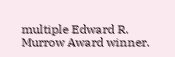multiple Edward R. Murrow Award winner.